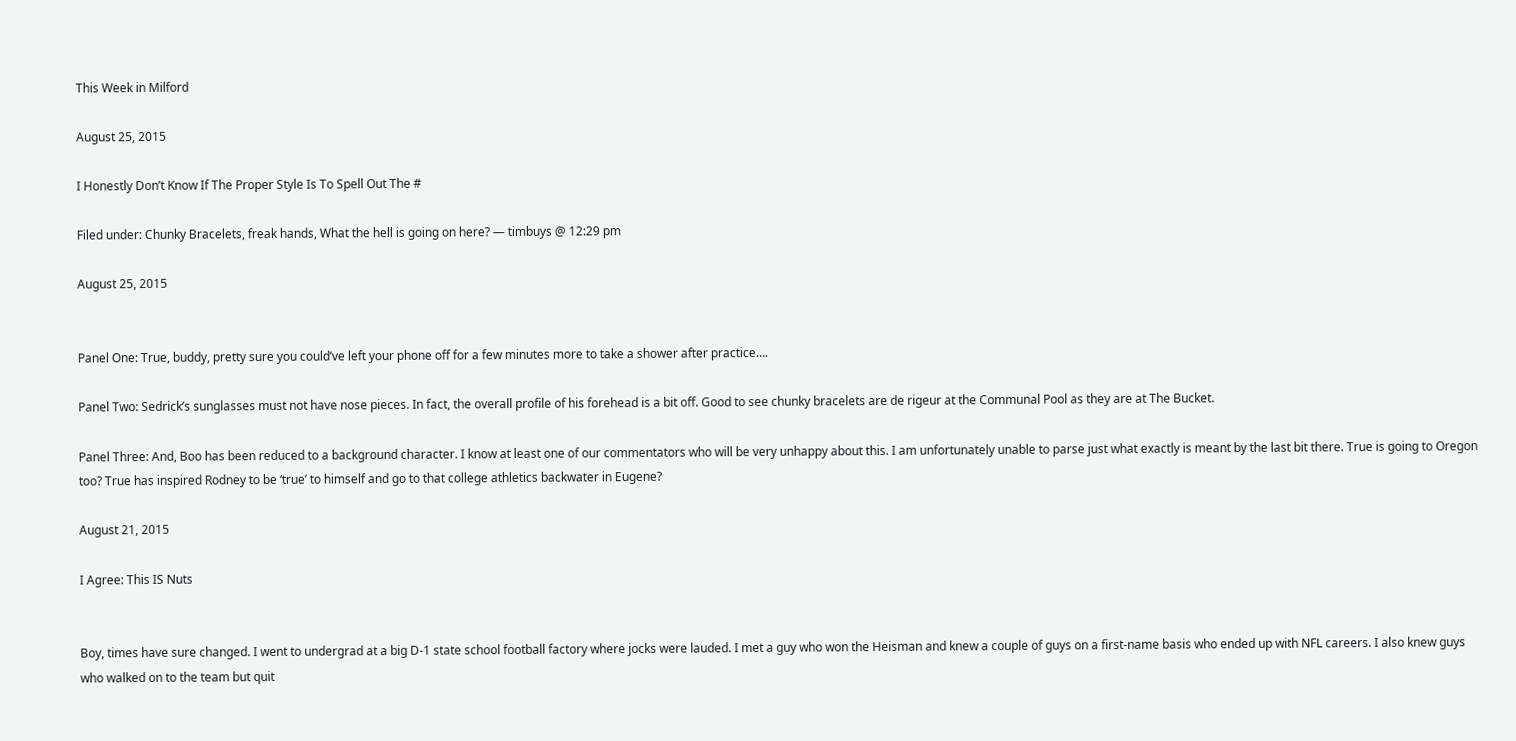This Week in Milford

August 25, 2015

I Honestly Don’t Know If The Proper Style Is To Spell Out The #

Filed under: Chunky Bracelets, freak hands, What the hell is going on here? — timbuys @ 12:29 pm

August 25, 2015


Panel One: True, buddy, pretty sure you could’ve left your phone off for a few minutes more to take a shower after practice….

Panel Two: Sedrick’s sunglasses must not have nose pieces. In fact, the overall profile of his forehead is a bit off. Good to see chunky bracelets are de rigeur at the Communal Pool as they are at The Bucket.

Panel Three: And, Boo has been reduced to a background character. I know at least one of our commentators who will be very unhappy about this. I am unfortunately unable to parse just what exactly is meant by the last bit there. True is going to Oregon too? True has inspired Rodney to be ‘true’ to himself and go to that college athletics backwater in Eugene?

August 21, 2015

I Agree: This IS Nuts


Boy, times have sure changed. I went to undergrad at a big D-1 state school football factory where jocks were lauded. I met a guy who won the Heisman and knew a couple of guys on a first-name basis who ended up with NFL careers. I also knew guys who walked on to the team but quit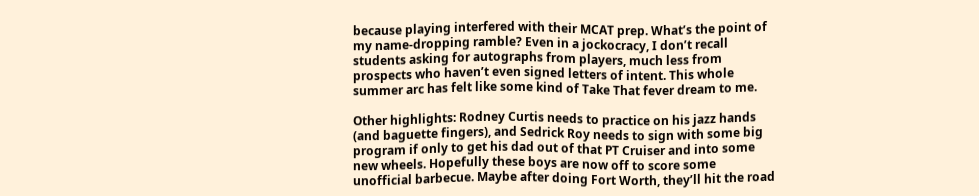because playing interfered with their MCAT prep. What’s the point of my name-dropping ramble? Even in a jockocracy, I don’t recall students asking for autographs from players, much less from prospects who haven’t even signed letters of intent. This whole summer arc has felt like some kind of Take That fever dream to me.

Other highlights: Rodney Curtis needs to practice on his jazz hands (and baguette fingers), and Sedrick Roy needs to sign with some big program if only to get his dad out of that PT Cruiser and into some new wheels. Hopefully these boys are now off to score some unofficial barbecue. Maybe after doing Fort Worth, they’ll hit the road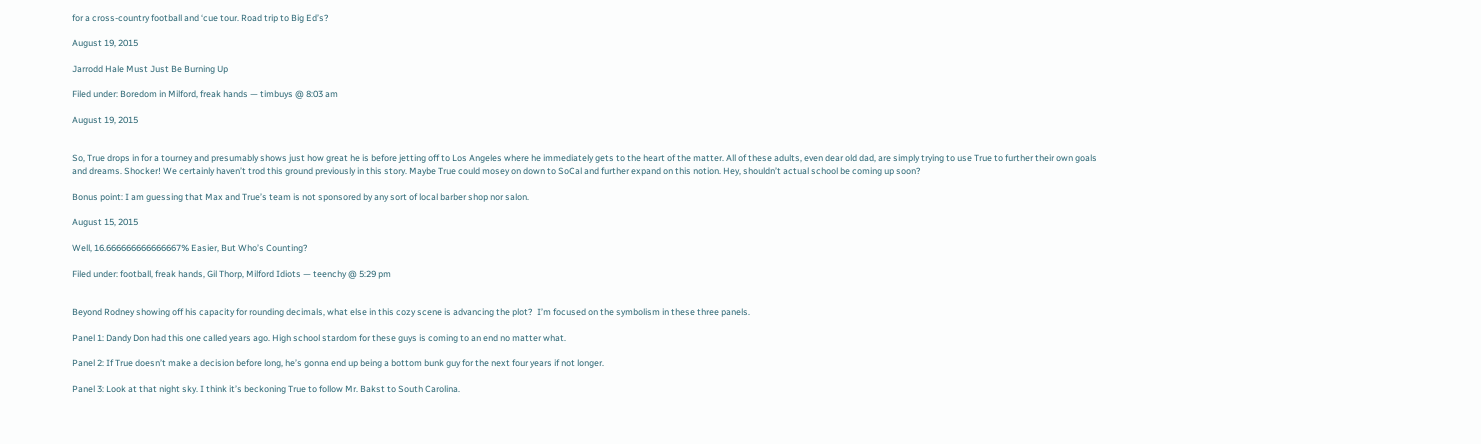for a cross-country football and ‘cue tour. Road trip to Big Ed’s?

August 19, 2015

Jarrodd Hale Must Just Be Burning Up

Filed under: Boredom in Milford, freak hands — timbuys @ 8:03 am

August 19, 2015


So, True drops in for a tourney and presumably shows just how great he is before jetting off to Los Angeles where he immediately gets to the heart of the matter. All of these adults, even dear old dad, are simply trying to use True to further their own goals and dreams. Shocker! We certainly haven’t trod this ground previously in this story. Maybe True could mosey on down to SoCal and further expand on this notion. Hey, shouldn’t actual school be coming up soon?

Bonus point: I am guessing that Max and True’s team is not sponsored by any sort of local barber shop nor salon.

August 15, 2015

Well, 16.666666666666667% Easier, But Who’s Counting?

Filed under: football, freak hands, Gil Thorp, Milford Idiots — teenchy @ 5:29 pm


Beyond Rodney showing off his capacity for rounding decimals, what else in this cozy scene is advancing the plot?  I’m focused on the symbolism in these three panels.

Panel 1: Dandy Don had this one called years ago. High school stardom for these guys is coming to an end no matter what.

Panel 2: If True doesn’t make a decision before long, he’s gonna end up being a bottom bunk guy for the next four years if not longer.

Panel 3: Look at that night sky. I think it’s beckoning True to follow Mr. Bakst to South Carolina.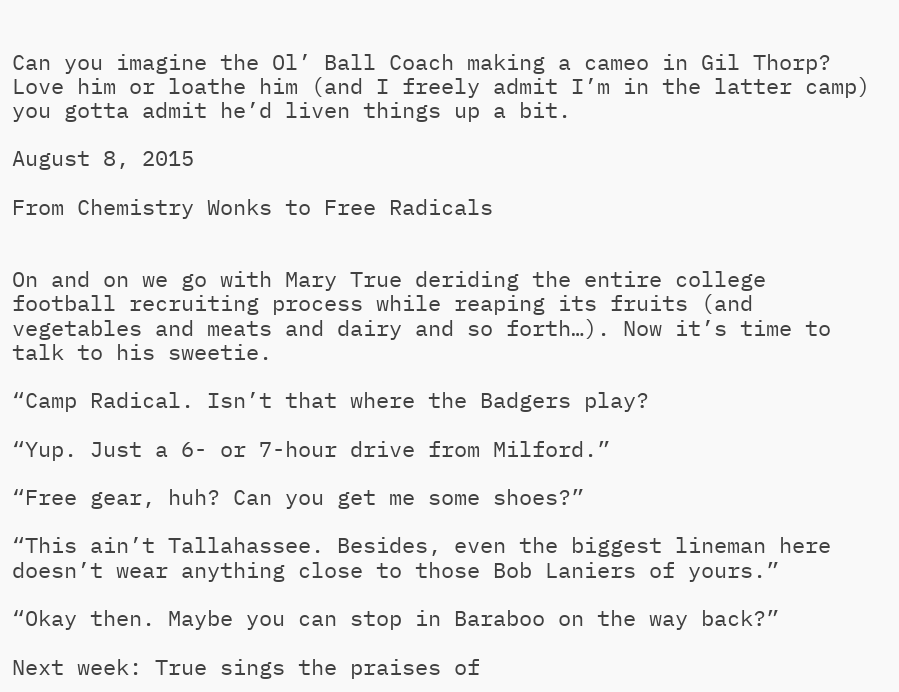Can you imagine the Ol’ Ball Coach making a cameo in Gil Thorp? Love him or loathe him (and I freely admit I’m in the latter camp) you gotta admit he’d liven things up a bit.

August 8, 2015

From Chemistry Wonks to Free Radicals


On and on we go with Mary True deriding the entire college football recruiting process while reaping its fruits (and vegetables and meats and dairy and so forth…). Now it’s time to talk to his sweetie.

“Camp Radical. Isn’t that where the Badgers play?

“Yup. Just a 6- or 7-hour drive from Milford.”

“Free gear, huh? Can you get me some shoes?”

“This ain’t Tallahassee. Besides, even the biggest lineman here doesn’t wear anything close to those Bob Laniers of yours.”

“Okay then. Maybe you can stop in Baraboo on the way back?”

Next week: True sings the praises of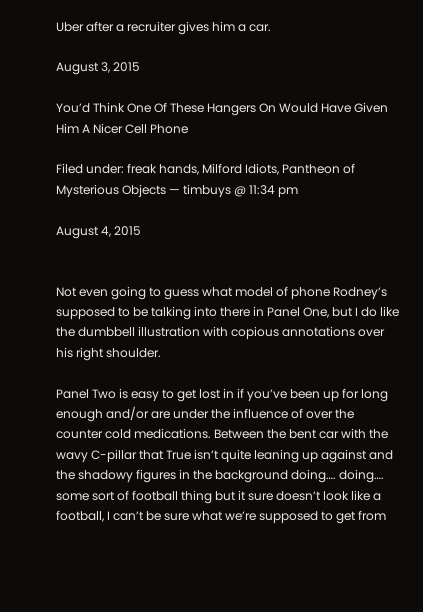Uber after a recruiter gives him a car.

August 3, 2015

You’d Think One Of These Hangers On Would Have Given Him A Nicer Cell Phone

Filed under: freak hands, Milford Idiots, Pantheon of Mysterious Objects — timbuys @ 11:34 pm

August 4, 2015


Not even going to guess what model of phone Rodney’s supposed to be talking into there in Panel One, but I do like the dumbbell illustration with copious annotations over his right shoulder.

Panel Two is easy to get lost in if you’ve been up for long enough and/or are under the influence of over the counter cold medications. Between the bent car with the wavy C-pillar that True isn’t quite leaning up against and the shadowy figures in the background doing…. doing…. some sort of football thing but it sure doesn’t look like a football, I can’t be sure what we’re supposed to get from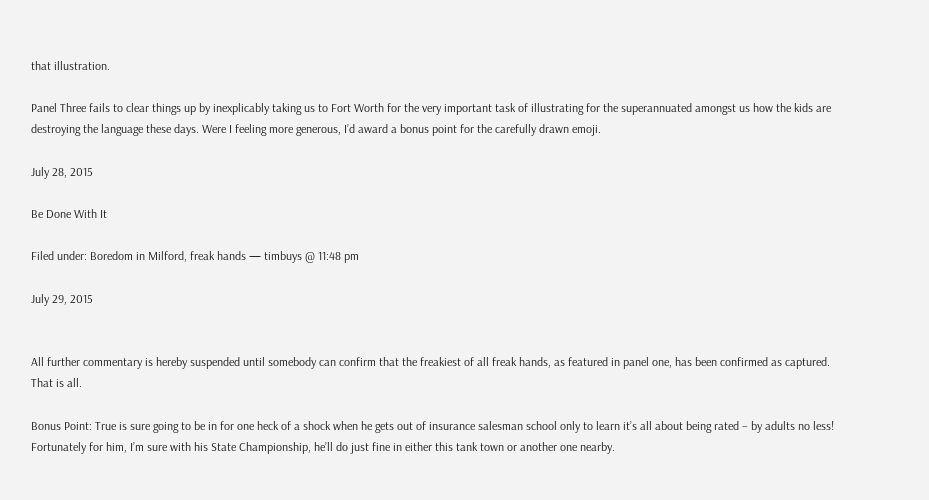that illustration.

Panel Three fails to clear things up by inexplicably taking us to Fort Worth for the very important task of illustrating for the superannuated amongst us how the kids are destroying the language these days. Were I feeling more generous, I’d award a bonus point for the carefully drawn emoji.

July 28, 2015

Be Done With It

Filed under: Boredom in Milford, freak hands — timbuys @ 11:48 pm

July 29, 2015


All further commentary is hereby suspended until somebody can confirm that the freakiest of all freak hands, as featured in panel one, has been confirmed as captured. That is all.

Bonus Point: True is sure going to be in for one heck of a shock when he gets out of insurance salesman school only to learn it’s all about being rated – by adults no less! Fortunately for him, I’m sure with his State Championship, he’ll do just fine in either this tank town or another one nearby.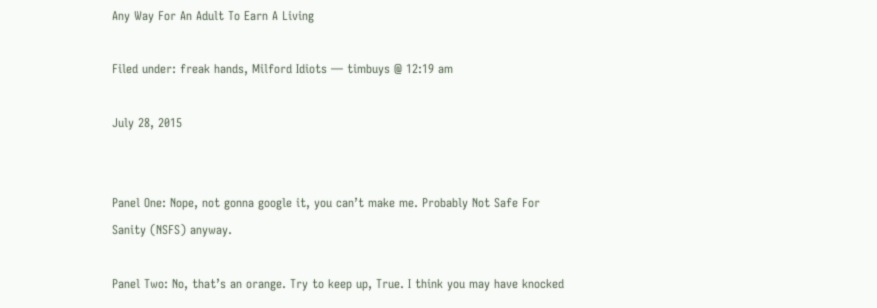Any Way For An Adult To Earn A Living

Filed under: freak hands, Milford Idiots — timbuys @ 12:19 am

July 28, 2015


Panel One: Nope, not gonna google it, you can’t make me. Probably Not Safe For Sanity (NSFS) anyway.

Panel Two: No, that’s an orange. Try to keep up, True. I think you may have knocked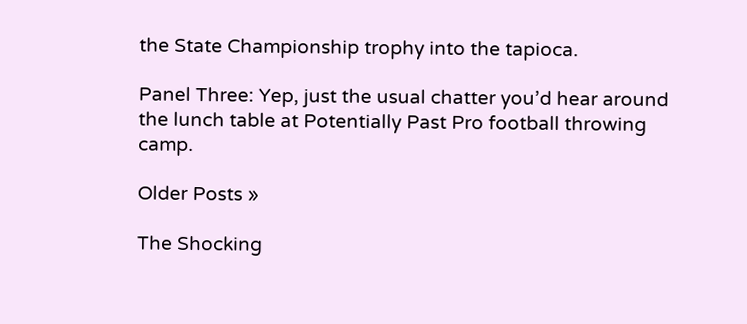the State Championship trophy into the tapioca.

Panel Three: Yep, just the usual chatter you’d hear around the lunch table at Potentially Past Pro football throwing camp.

Older Posts »

The Shocking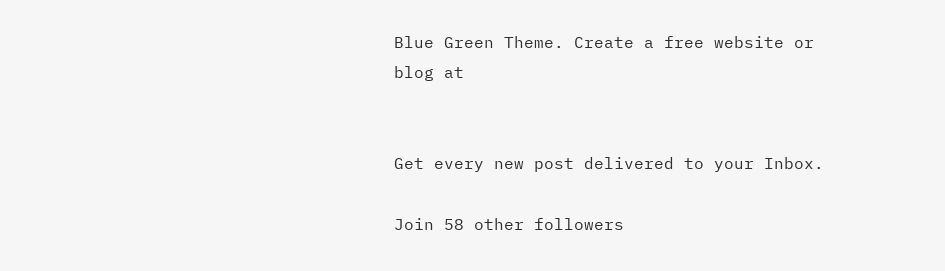Blue Green Theme. Create a free website or blog at


Get every new post delivered to your Inbox.

Join 58 other followers